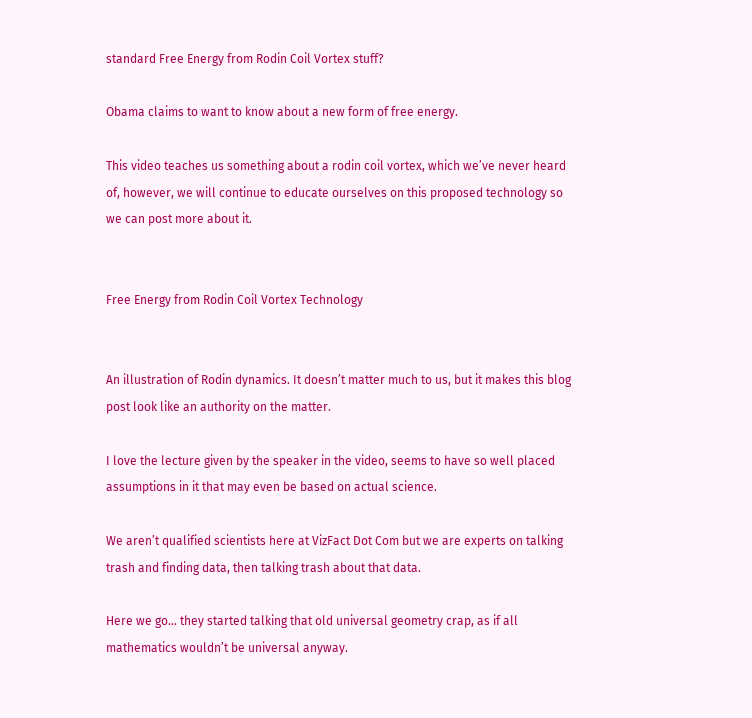standard Free Energy from Rodin Coil Vortex stuff?

Obama claims to want to know about a new form of free energy.

This video teaches us something about a rodin coil vortex, which we’ve never heard of, however, we will continue to educate ourselves on this proposed technology so we can post more about it.


Free Energy from Rodin Coil Vortex Technology


An illustration of Rodin dynamics. It doesn’t matter much to us, but it makes this blog post look like an authority on the matter.

I love the lecture given by the speaker in the video, seems to have so well placed assumptions in it that may even be based on actual science.

We aren’t qualified scientists here at VizFact Dot Com but we are experts on talking trash and finding data, then talking trash about that data.

Here we go… they started talking that old universal geometry crap, as if all mathematics wouldn’t be universal anyway.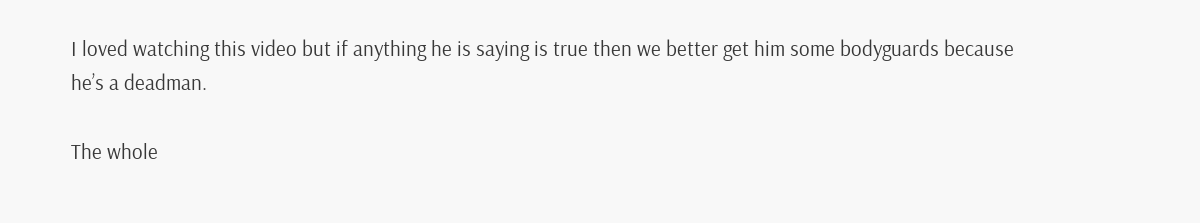I loved watching this video but if anything he is saying is true then we better get him some bodyguards because he’s a deadman.

The whole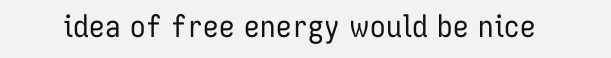idea of free energy would be nice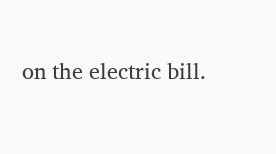on the electric bill.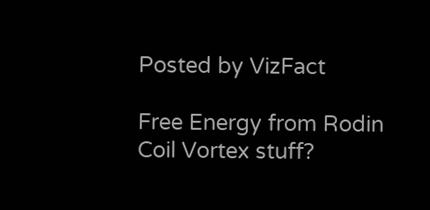Posted by VizFact

Free Energy from Rodin Coil Vortex stuff?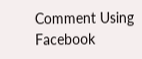Comment Using Facebook